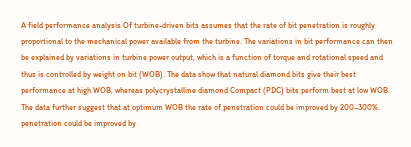A field performance analysis Of turbine-driven bits assumes that the rate of bit penetration is roughly proportional to the mechanical power available from the turbine. The variations in bit performance can then be explained by variations in turbine power output, which is a function of torque and rotational speed and thus is controlled by weight on bit (WOB). The data show that natural diamond bits give their best performance at high WOB, whereas polycrystalline diamond Compact (PDC) bits perform best at low WOB. The data further suggest that at optimum WOB the rate of penetration could be improved by 200–300%. penetration could be improved by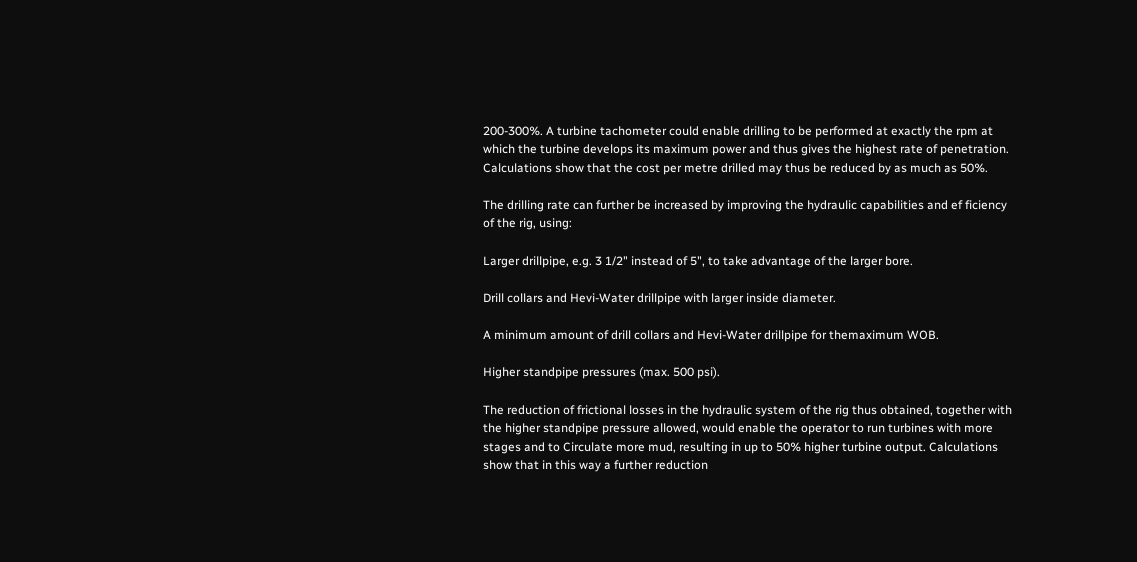200-300%. A turbine tachometer could enable drilling to be performed at exactly the rpm at which the turbine develops its maximum power and thus gives the highest rate of penetration. Calculations show that the cost per metre drilled may thus be reduced by as much as 50%.

The drilling rate can further be increased by improving the hydraulic capabilities and ef ficiency of the rig, using:

Larger drillpipe, e.g. 3 1/2" instead of 5", to take advantage of the larger bore.

Drill collars and Hevi-Water drillpipe with larger inside diameter.

A minimum amount of drill collars and Hevi-Water drillpipe for themaximum WOB.

Higher standpipe pressures (max. 500 psi).

The reduction of frictional losses in the hydraulic system of the rig thus obtained, together with the higher standpipe pressure allowed, would enable the operator to run turbines with more stages and to Circulate more mud, resulting in up to 50% higher turbine output. Calculations show that in this way a further reduction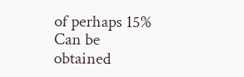of perhaps 15% Can be obtained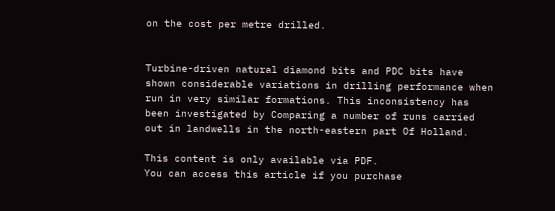on the cost per metre drilled.


Turbine-driven natural diamond bits and PDC bits have shown considerable variations in drilling performance when run in very similar formations. This inconsistency has been investigated by Comparing a number of runs carried out in landwells in the north-eastern part Of Holland.

This content is only available via PDF.
You can access this article if you purchase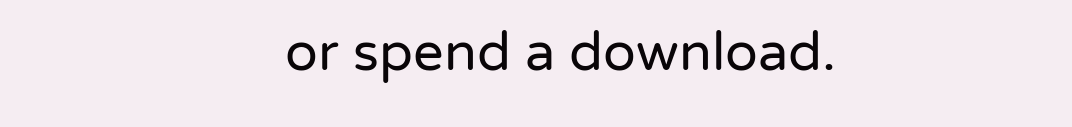or spend a download.